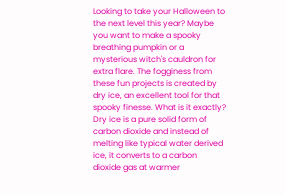Looking to take your Halloween to the next level this year? Maybe you want to make a spooky breathing pumpkin or a mysterious witch's cauldron for extra flare. The fogginess from these fun projects is created by dry ice, an excellent tool for that spooky finesse. What is it exactly? Dry ice is a pure solid form of carbon dioxide and instead of melting like typical water derived ice, it converts to a carbon dioxide gas at warmer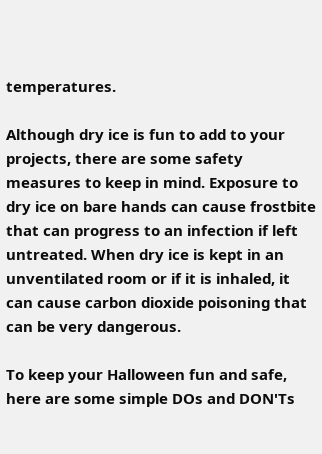temperatures.

Although dry ice is fun to add to your projects, there are some safety measures to keep in mind. Exposure to dry ice on bare hands can cause frostbite that can progress to an infection if left untreated. When dry ice is kept in an unventilated room or if it is inhaled, it can cause carbon dioxide poisoning that can be very dangerous.

To keep your Halloween fun and safe, here are some simple DOs and DON'Ts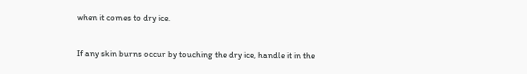when it comes to dry ice.

If any skin burns occur by touching the dry ice, handle it in the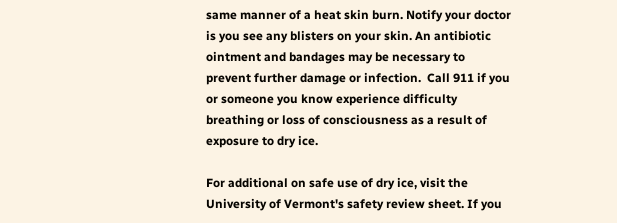same manner of a heat skin burn. Notify your doctor is you see any blisters on your skin. An antibiotic ointment and bandages may be necessary to prevent further damage or infection.  Call 911 if you or someone you know experience difficulty breathing or loss of consciousness as a result of exposure to dry ice.

For additional on safe use of dry ice, visit the University of Vermont's safety review sheet. If you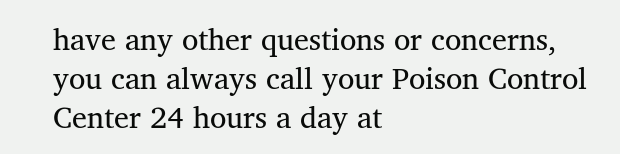have any other questions or concerns, you can always call your Poison Control Center 24 hours a day at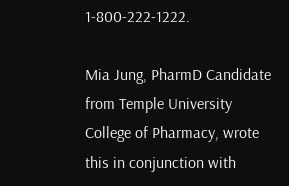1-800-222-1222.

Mia Jung, PharmD Candidate from Temple University College of Pharmacy, wrote this in conjunction with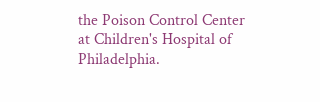the Poison Control Center at Children's Hospital of Philadelphia.